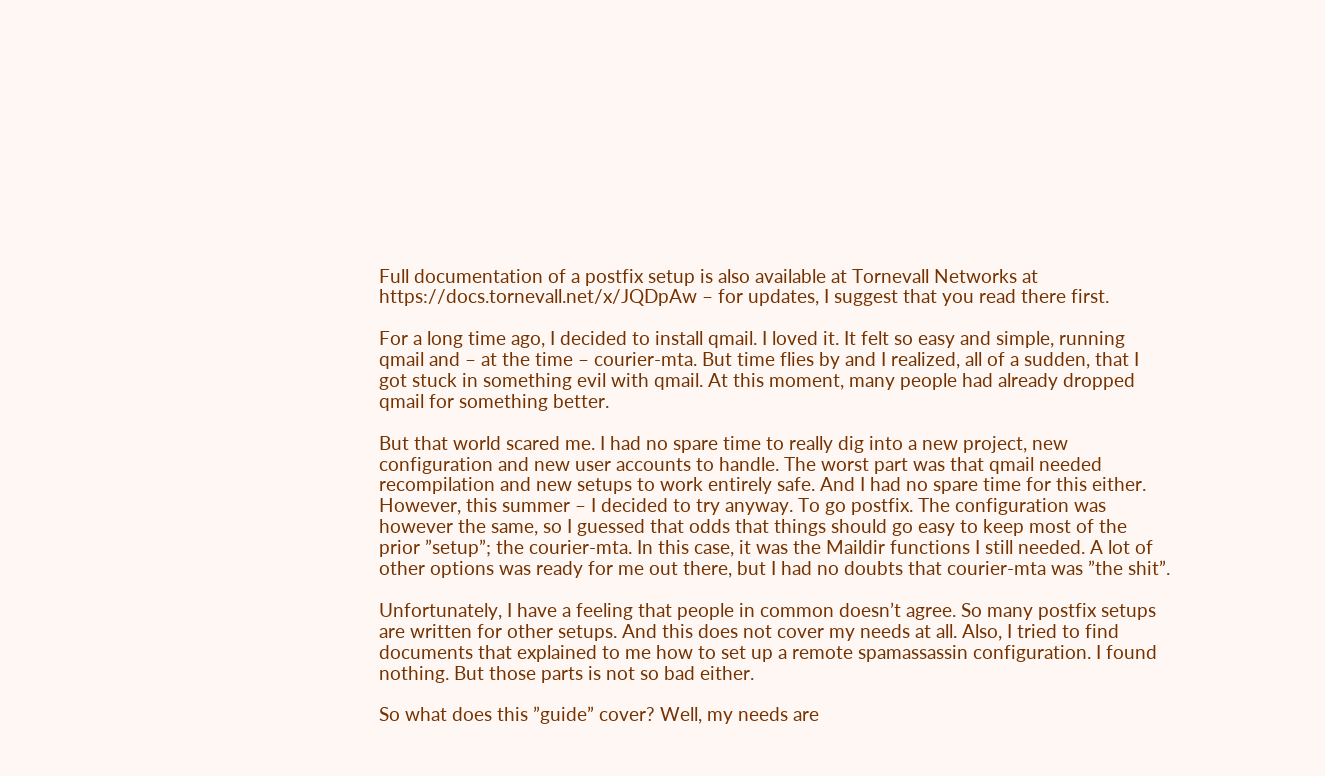Full documentation of a postfix setup is also available at Tornevall Networks at https://docs.tornevall.net/x/JQDpAw – for updates, I suggest that you read there first.

For a long time ago, I decided to install qmail. I loved it. It felt so easy and simple, running qmail and – at the time – courier-mta. But time flies by and I realized, all of a sudden, that I got stuck in something evil with qmail. At this moment, many people had already dropped qmail for something better.

But that world scared me. I had no spare time to really dig into a new project, new configuration and new user accounts to handle. The worst part was that qmail needed recompilation and new setups to work entirely safe. And I had no spare time for this either. However, this summer – I decided to try anyway. To go postfix. The configuration was however the same, so I guessed that odds that things should go easy to keep most of the prior ”setup”; the courier-mta. In this case, it was the Maildir functions I still needed. A lot of other options was ready for me out there, but I had no doubts that courier-mta was ”the shit”.

Unfortunately, I have a feeling that people in common doesn’t agree. So many postfix setups are written for other setups. And this does not cover my needs at all. Also, I tried to find documents that explained to me how to set up a remote spamassassin configuration. I found nothing. But those parts is not so bad either.

So what does this ”guide” cover? Well, my needs are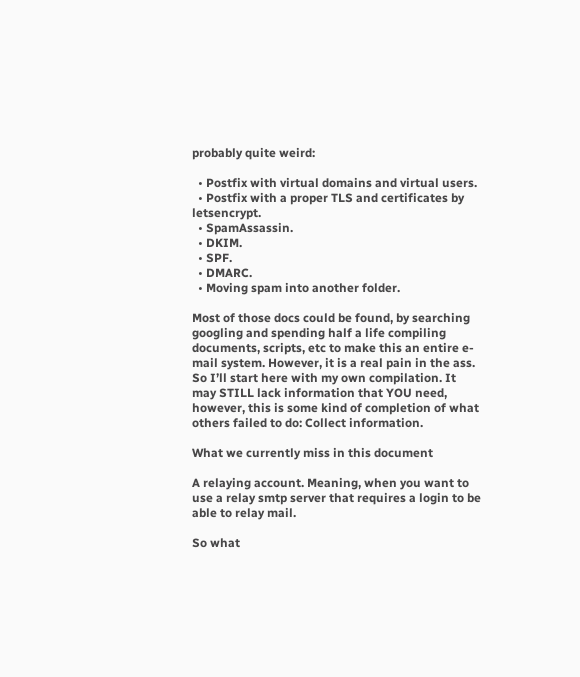probably quite weird:

  • Postfix with virtual domains and virtual users.
  • Postfix with a proper TLS and certificates by letsencrypt.
  • SpamAssassin.
  • DKIM.
  • SPF.
  • DMARC.
  • Moving spam into another folder.

Most of those docs could be found, by searching googling and spending half a life compiling documents, scripts, etc to make this an entire e-mail system. However, it is a real pain in the ass. So I’ll start here with my own compilation. It may STILL lack information that YOU need, however, this is some kind of completion of what others failed to do: Collect information.

What we currently miss in this document

A relaying account. Meaning, when you want to use a relay smtp server that requires a login to be able to relay mail.

So what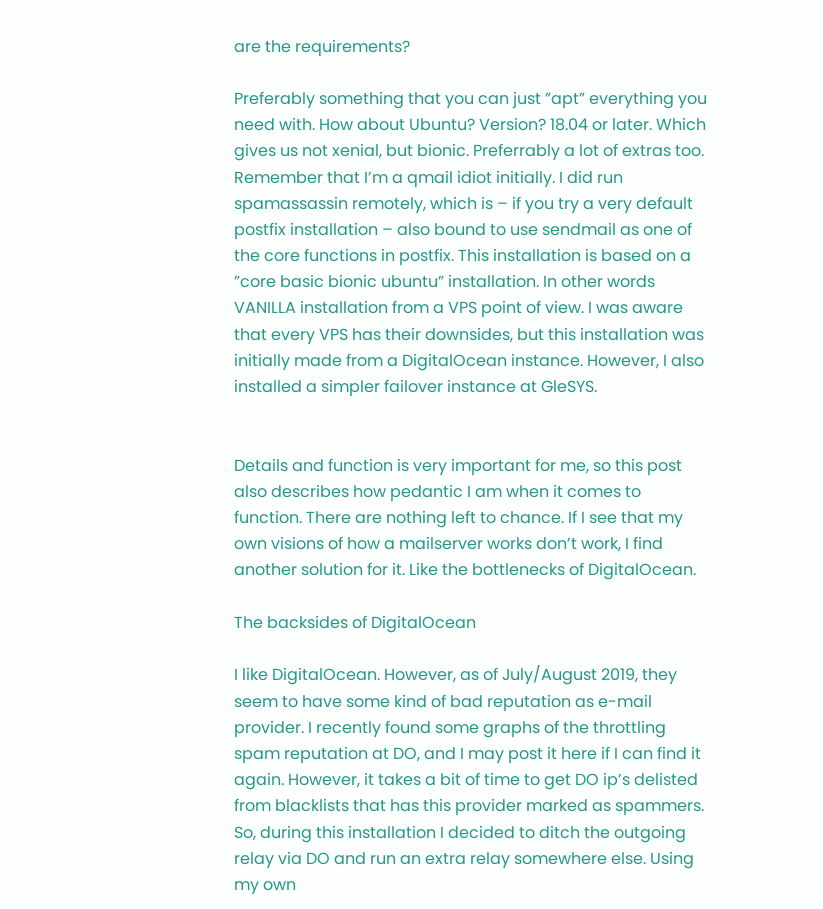are the requirements?

Preferably something that you can just ”apt” everything you need with. How about Ubuntu? Version? 18.04 or later. Which gives us not xenial, but bionic. Preferrably a lot of extras too. Remember that I’m a qmail idiot initially. I did run spamassassin remotely, which is – if you try a very default postfix installation – also bound to use sendmail as one of the core functions in postfix. This installation is based on a ”core basic bionic ubuntu” installation. In other words VANILLA installation from a VPS point of view. I was aware that every VPS has their downsides, but this installation was initially made from a DigitalOcean instance. However, I also installed a simpler failover instance at GleSYS.


Details and function is very important for me, so this post also describes how pedantic I am when it comes to function. There are nothing left to chance. If I see that my own visions of how a mailserver works don’t work, I find another solution for it. Like the bottlenecks of DigitalOcean.

The backsides of DigitalOcean

I like DigitalOcean. However, as of July/August 2019, they seem to have some kind of bad reputation as e-mail provider. I recently found some graphs of the throttling spam reputation at DO, and I may post it here if I can find it again. However, it takes a bit of time to get DO ip’s delisted from blacklists that has this provider marked as spammers. So, during this installation I decided to ditch the outgoing relay via DO and run an extra relay somewhere else. Using my own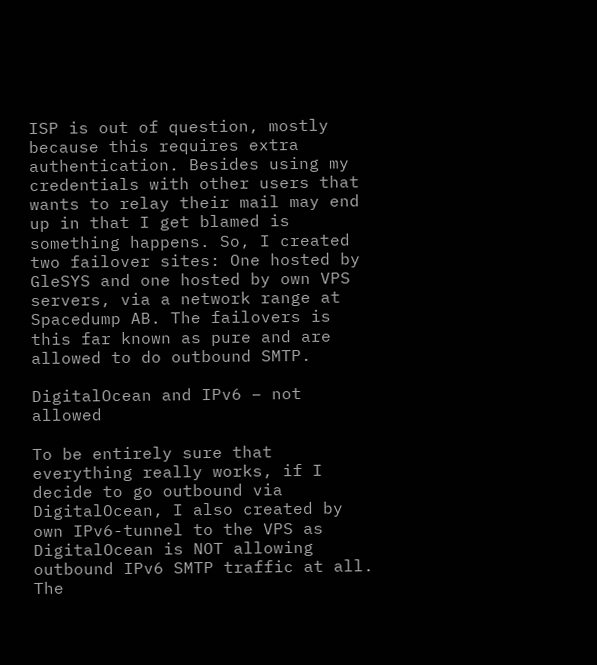ISP is out of question, mostly because this requires extra authentication. Besides using my credentials with other users that wants to relay their mail may end up in that I get blamed is something happens. So, I created two failover sites: One hosted by GleSYS and one hosted by own VPS servers, via a network range at Spacedump AB. The failovers is this far known as pure and are allowed to do outbound SMTP.

DigitalOcean and IPv6 – not allowed

To be entirely sure that everything really works, if I decide to go outbound via DigitalOcean, I also created by own IPv6-tunnel to the VPS as DigitalOcean is NOT allowing outbound IPv6 SMTP traffic at all. The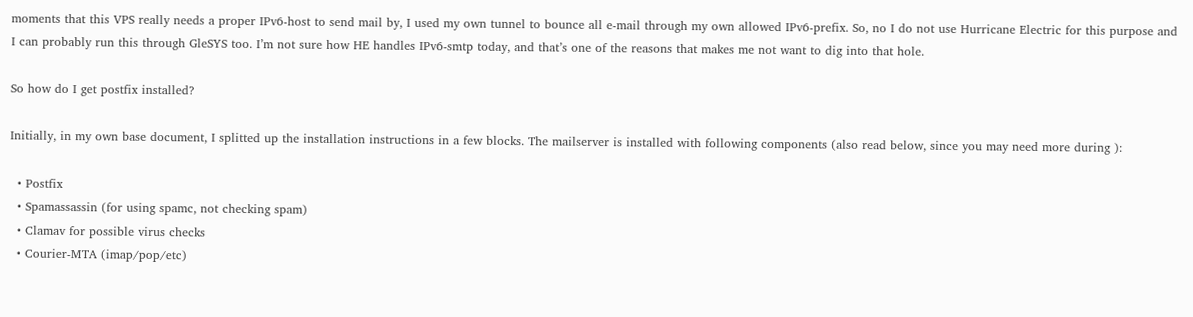moments that this VPS really needs a proper IPv6-host to send mail by, I used my own tunnel to bounce all e-mail through my own allowed IPv6-prefix. So, no I do not use Hurricane Electric for this purpose and I can probably run this through GleSYS too. I’m not sure how HE handles IPv6-smtp today, and that’s one of the reasons that makes me not want to dig into that hole.

So how do I get postfix installed?

Initially, in my own base document, I splitted up the installation instructions in a few blocks. The mailserver is installed with following components (also read below, since you may need more during ):

  • Postfix
  • Spamassassin (for using spamc, not checking spam)
  • Clamav for possible virus checks
  • Courier-MTA (imap/pop/etc)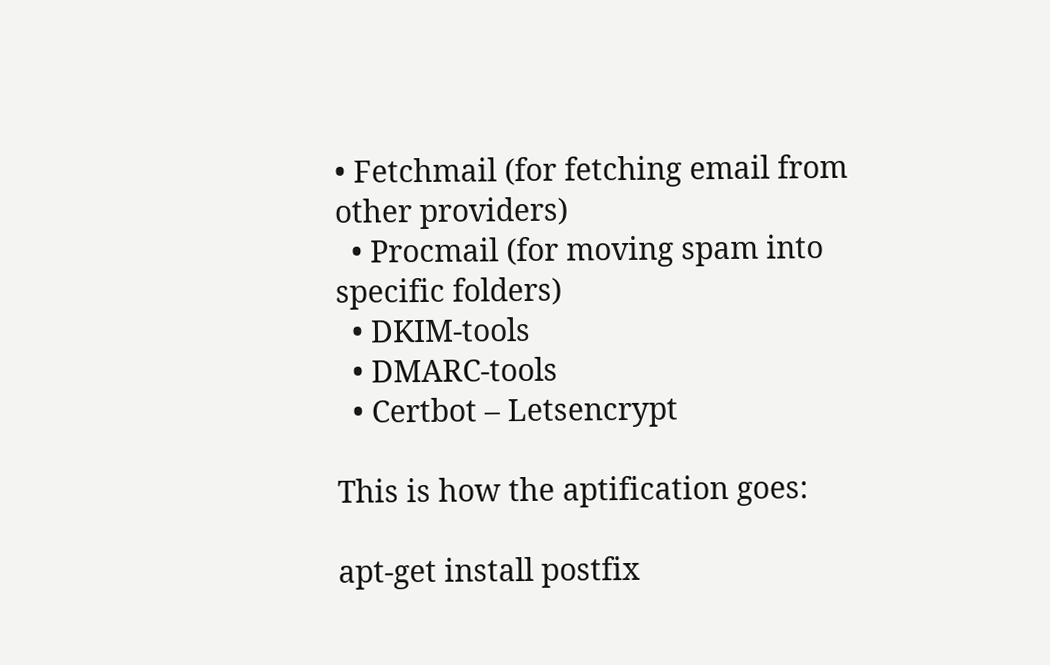• Fetchmail (for fetching email from other providers)
  • Procmail (for moving spam into specific folders)
  • DKIM-tools
  • DMARC-tools
  • Certbot – Letsencrypt

This is how the aptification goes:

apt-get install postfix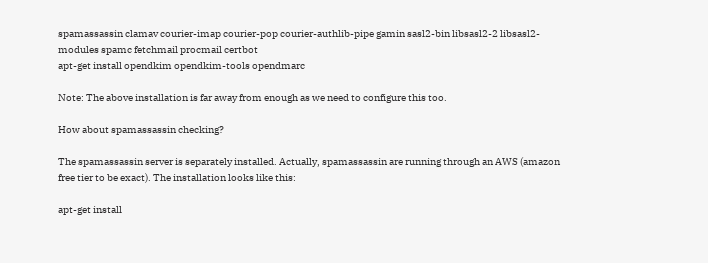spamassassin clamav courier-imap courier-pop courier-authlib-pipe gamin sasl2-bin libsasl2-2 libsasl2-modules spamc fetchmail procmail certbot
apt-get install opendkim opendkim-tools opendmarc

Note: The above installation is far away from enough as we need to configure this too.

How about spamassassin checking?

The spamassassin server is separately installed. Actually, spamassassin are running through an AWS (amazon free tier to be exact). The installation looks like this:

apt-get install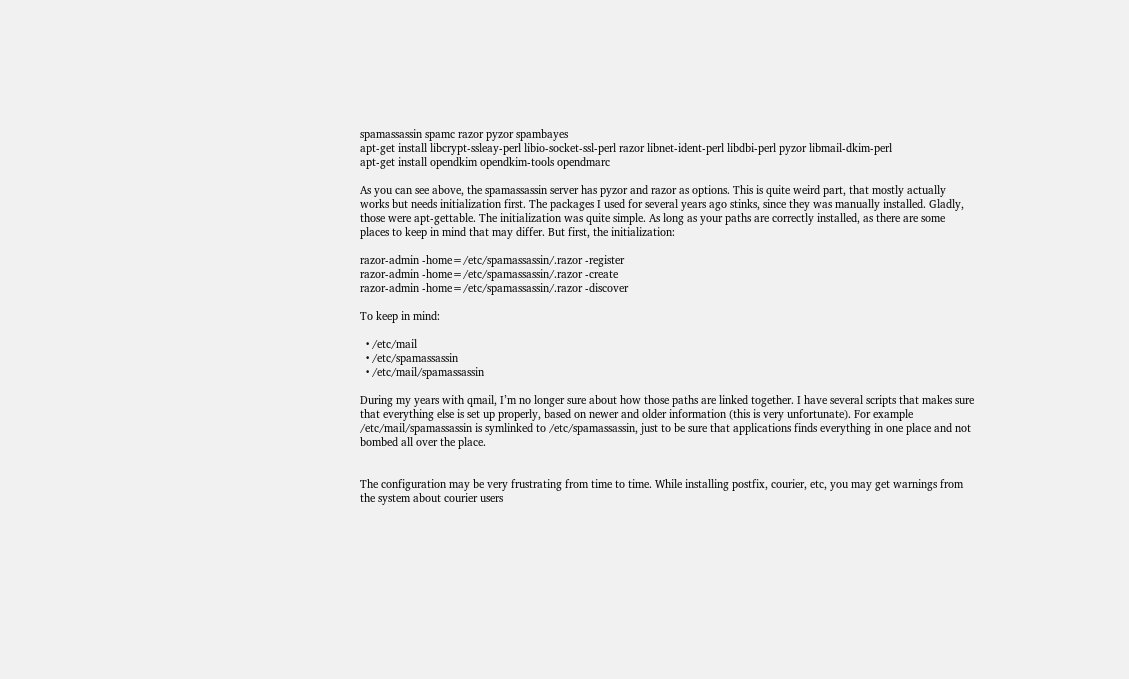spamassassin spamc razor pyzor spambayes
apt-get install libcrypt-ssleay-perl libio-socket-ssl-perl razor libnet-ident-perl libdbi-perl pyzor libmail-dkim-perl
apt-get install opendkim opendkim-tools opendmarc

As you can see above, the spamassassin server has pyzor and razor as options. This is quite weird part, that mostly actually works but needs initialization first. The packages I used for several years ago stinks, since they was manually installed. Gladly, those were apt-gettable. The initialization was quite simple. As long as your paths are correctly installed, as there are some places to keep in mind that may differ. But first, the initialization:

razor-admin -home=/etc/spamassassin/.razor -register
razor-admin -home=/etc/spamassassin/.razor -create
razor-admin -home=/etc/spamassassin/.razor -discover

To keep in mind:

  • /etc/mail
  • /etc/spamassassin
  • /etc/mail/spamassassin

During my years with qmail, I’m no longer sure about how those paths are linked together. I have several scripts that makes sure that everything else is set up properly, based on newer and older information (this is very unfortunate). For example /etc/mail/spamassassin is symlinked to /etc/spamassassin, just to be sure that applications finds everything in one place and not bombed all over the place.


The configuration may be very frustrating from time to time. While installing postfix, courier, etc, you may get warnings from the system about courier users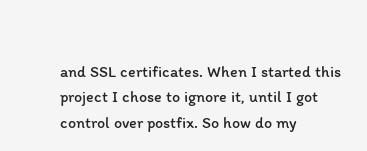and SSL certificates. When I started this project I chose to ignore it, until I got control over postfix. So how do my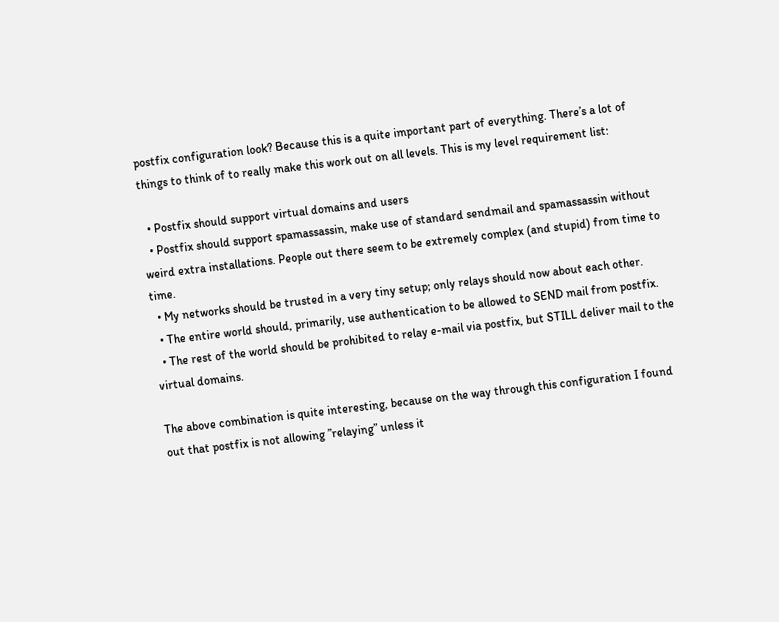postfix configuration look? Because this is a quite important part of everything. There’s a lot of things to think of to really make this work out on all levels. This is my level requirement list:

  • Postfix should support virtual domains and users
  • Postfix should support spamassassin, make use of standard sendmail and spamassassin without weird extra installations. People out there seem to be extremely complex (and stupid) from time to time.
  • My networks should be trusted in a very tiny setup; only relays should now about each other.
  • The entire world should, primarily, use authentication to be allowed to SEND mail from postfix.
  • The rest of the world should be prohibited to relay e-mail via postfix, but STILL deliver mail to the virtual domains.

The above combination is quite interesting, because on the way through this configuration I found out that postfix is not allowing ”relaying” unless it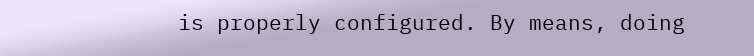is properly configured. By means, doing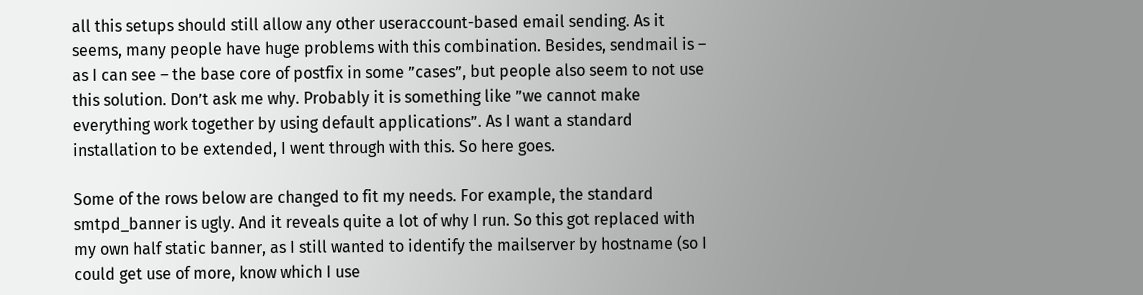all this setups should still allow any other useraccount-based email sending. As it seems, many people have huge problems with this combination. Besides, sendmail is – as I can see – the base core of postfix in some ”cases”, but people also seem to not use this solution. Don’t ask me why. Probably it is something like ”we cannot make everything work together by using default applications”. As I want a standard installation to be extended, I went through with this. So here goes.

Some of the rows below are changed to fit my needs. For example, the standard smtpd_banner is ugly. And it reveals quite a lot of why I run. So this got replaced with my own half static banner, as I still wanted to identify the mailserver by hostname (so I could get use of more, know which I use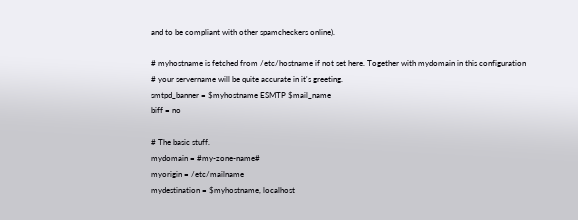and to be compliant with other spamcheckers online).

# myhostname is fetched from /etc/hostname if not set here. Together with mydomain in this configuration
# your servername will be quite accurate in it's greeting.
smtpd_banner = $myhostname ESMTP $mail_name
biff = no

# The basic stuff.
mydomain = #my-zone-name#
myorigin = /etc/mailname
mydestination = $myhostname, localhost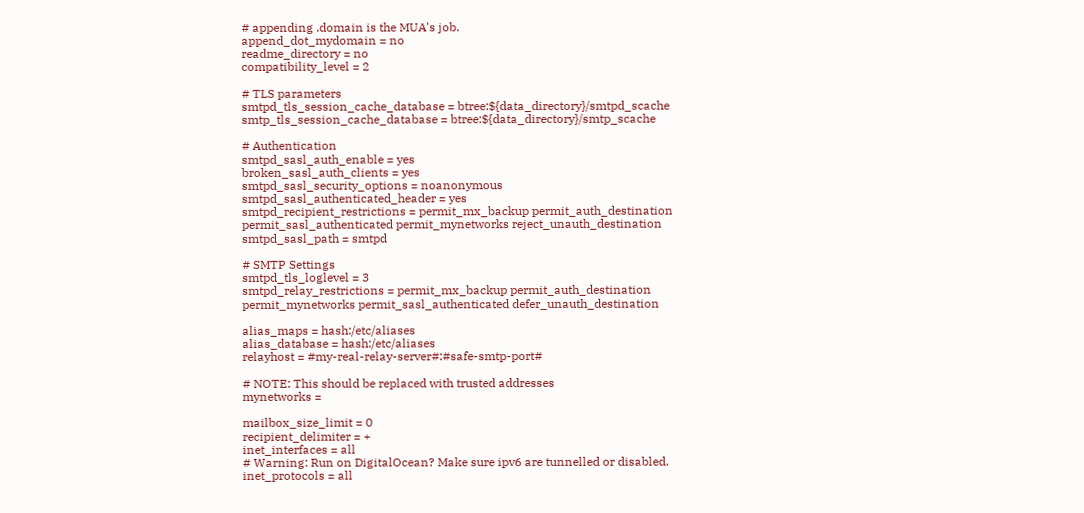# appending .domain is the MUA's job.
append_dot_mydomain = no
readme_directory = no
compatibility_level = 2

# TLS parameters
smtpd_tls_session_cache_database = btree:${data_directory}/smtpd_scache
smtp_tls_session_cache_database = btree:${data_directory}/smtp_scache

# Authentication
smtpd_sasl_auth_enable = yes
broken_sasl_auth_clients = yes
smtpd_sasl_security_options = noanonymous
smtpd_sasl_authenticated_header = yes
smtpd_recipient_restrictions = permit_mx_backup permit_auth_destination permit_sasl_authenticated permit_mynetworks reject_unauth_destination
smtpd_sasl_path = smtpd

# SMTP Settings
smtpd_tls_loglevel = 3
smtpd_relay_restrictions = permit_mx_backup permit_auth_destination permit_mynetworks permit_sasl_authenticated defer_unauth_destination

alias_maps = hash:/etc/aliases
alias_database = hash:/etc/aliases
relayhost = #my-real-relay-server#:#safe-smtp-port#

# NOTE: This should be replaced with trusted addresses
mynetworks =

mailbox_size_limit = 0
recipient_delimiter = +
inet_interfaces = all
# Warning: Run on DigitalOcean? Make sure ipv6 are tunnelled or disabled.
inet_protocols = all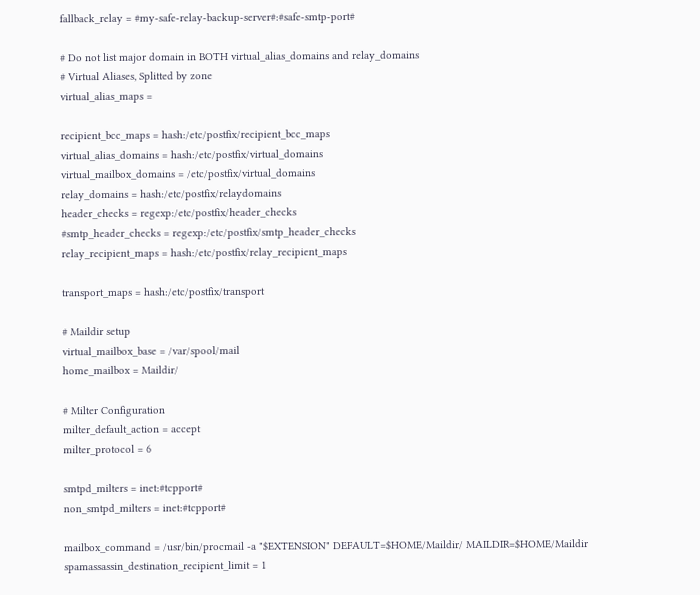fallback_relay = #my-safe-relay-backup-server#:#safe-smtp-port#

# Do not list major domain in BOTH virtual_alias_domains and relay_domains
# Virtual Aliases, Splitted by zone
virtual_alias_maps =

recipient_bcc_maps = hash:/etc/postfix/recipient_bcc_maps
virtual_alias_domains = hash:/etc/postfix/virtual_domains
virtual_mailbox_domains = /etc/postfix/virtual_domains
relay_domains = hash:/etc/postfix/relaydomains
header_checks = regexp:/etc/postfix/header_checks
#smtp_header_checks = regexp:/etc/postfix/smtp_header_checks
relay_recipient_maps = hash:/etc/postfix/relay_recipient_maps

transport_maps = hash:/etc/postfix/transport

# Maildir setup
virtual_mailbox_base = /var/spool/mail
home_mailbox = Maildir/

# Milter Configuration
milter_default_action = accept
milter_protocol = 6

smtpd_milters = inet:#tcpport#
non_smtpd_milters = inet:#tcpport#

mailbox_command = /usr/bin/procmail -a "$EXTENSION" DEFAULT=$HOME/Maildir/ MAILDIR=$HOME/Maildir
spamassassin_destination_recipient_limit = 1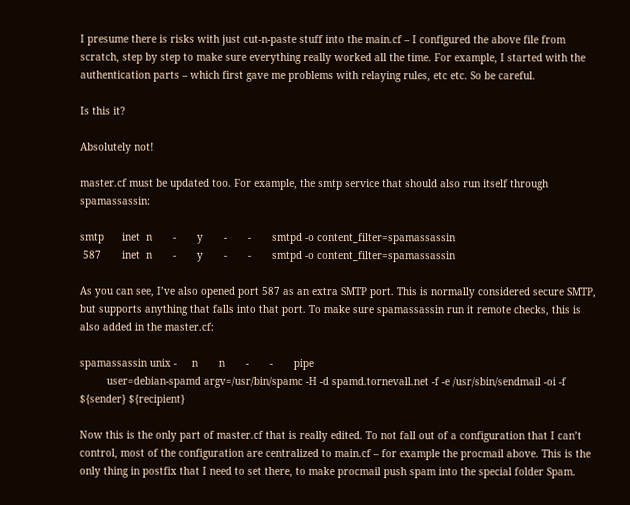I presume there is risks with just cut-n-paste stuff into the main.cf – I configured the above file from scratch, step by step to make sure everything really worked all the time. For example, I started with the authentication parts – which first gave me problems with relaying rules, etc etc. So be careful.

Is this it?

Absolutely not!

master.cf must be updated too. For example, the smtp service that should also run itself through spamassassin:

smtp      inet  n       -       y       -       -       smtpd -o content_filter=spamassassin
 587       inet  n       -       y       -       -       smtpd -o content_filter=spamassassin

As you can see, I’ve also opened port 587 as an extra SMTP port. This is normally considered secure SMTP, but supports anything that falls into that port. To make sure spamassassin run it remote checks, this is also added in the master.cf:

spamassassin unix -     n       n       -       -       pipe
         user=debian-spamd argv=/usr/bin/spamc -H -d spamd.tornevall.net -f -e /usr/sbin/sendmail -oi -f ${sender} ${recipient}

Now this is the only part of master.cf that is really edited. To not fall out of a configuration that I can’t control, most of the configuration are centralized to main.cf – for example the procmail above. This is the only thing in postfix that I need to set there, to make procmail push spam into the special folder Spam.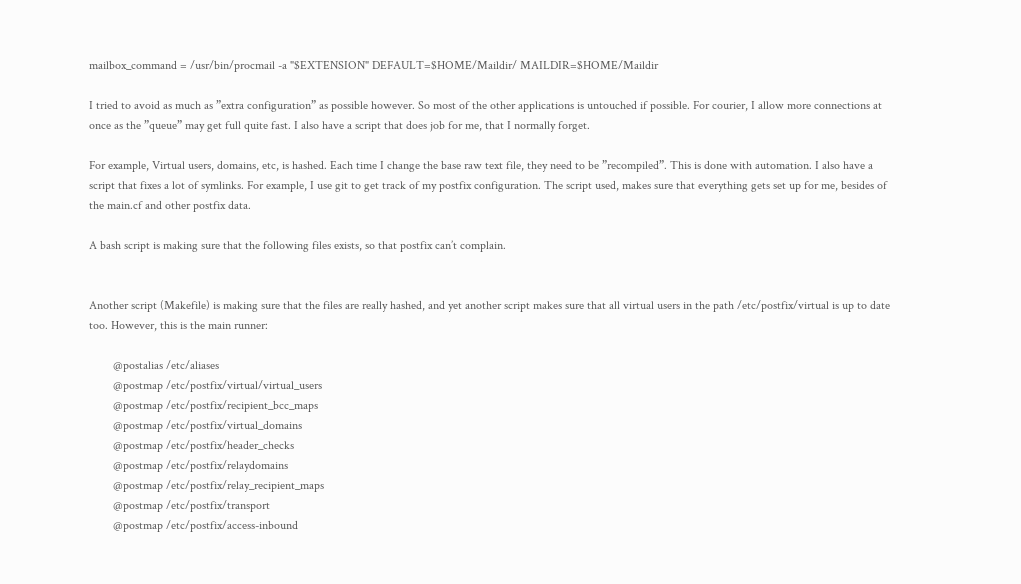mailbox_command = /usr/bin/procmail -a "$EXTENSION" DEFAULT=$HOME/Maildir/ MAILDIR=$HOME/Maildir

I tried to avoid as much as ”extra configuration” as possible however. So most of the other applications is untouched if possible. For courier, I allow more connections at once as the ”queue” may get full quite fast. I also have a script that does job for me, that I normally forget.

For example, Virtual users, domains, etc, is hashed. Each time I change the base raw text file, they need to be ”recompiled”. This is done with automation. I also have a script that fixes a lot of symlinks. For example, I use git to get track of my postfix configuration. The script used, makes sure that everything gets set up for me, besides of the main.cf and other postfix data.

A bash script is making sure that the following files exists, so that postfix can’t complain.


Another script (Makefile) is making sure that the files are really hashed, and yet another script makes sure that all virtual users in the path /etc/postfix/virtual is up to date too. However, this is the main runner:

        @postalias /etc/aliases
        @postmap /etc/postfix/virtual/virtual_users
        @postmap /etc/postfix/recipient_bcc_maps
        @postmap /etc/postfix/virtual_domains
        @postmap /etc/postfix/header_checks
        @postmap /etc/postfix/relaydomains
        @postmap /etc/postfix/relay_recipient_maps
        @postmap /etc/postfix/transport
        @postmap /etc/postfix/access-inbound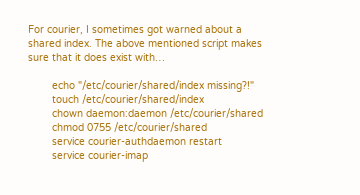For courier, I sometimes got warned about a shared index. The above mentioned script makes sure that it does exist with…

        echo "/etc/courier/shared/index missing?!"
        touch /etc/courier/shared/index
        chown daemon:daemon /etc/courier/shared
        chmod 0755 /etc/courier/shared
        service courier-authdaemon restart
        service courier-imap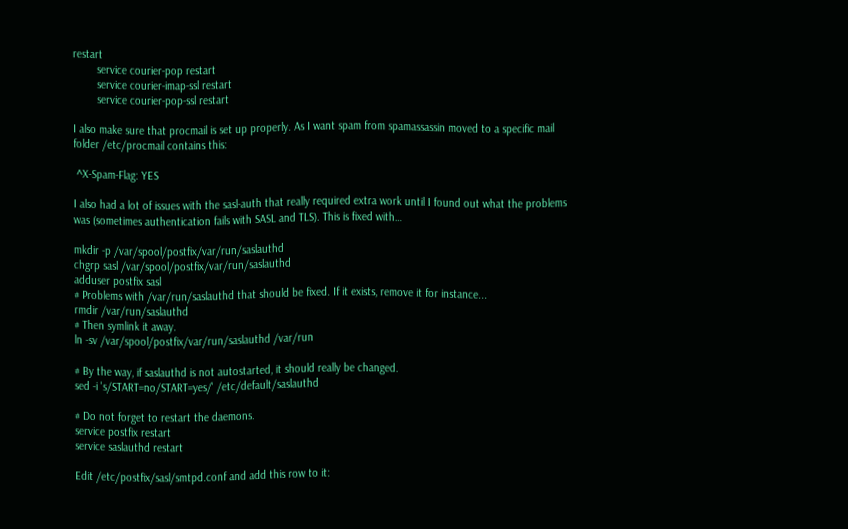restart
        service courier-pop restart
        service courier-imap-ssl restart
        service courier-pop-ssl restart

I also make sure that procmail is set up properly. As I want spam from spamassassin moved to a specific mail folder /etc/procmail contains this:

 ^X-Spam-Flag: YES

I also had a lot of issues with the sasl-auth that really required extra work until I found out what the problems was (sometimes authentication fails with SASL and TLS). This is fixed with…

mkdir -p /var/spool/postfix/var/run/saslauthd
chgrp sasl /var/spool/postfix/var/run/saslauthd
adduser postfix sasl
# Problems with /var/run/saslauthd that should be fixed. If it exists, remove it for instance...
rmdir /var/run/saslauthd
# Then symlink it away.
ln -sv /var/spool/postfix/var/run/saslauthd /var/run

# By the way, if saslauthd is not autostarted, it should really be changed.
sed -i 's/START=no/START=yes/' /etc/default/saslauthd

# Do not forget to restart the daemons.
service postfix restart
service saslauthd restart

Edit /etc/postfix/sasl/smtpd.conf and add this row to it: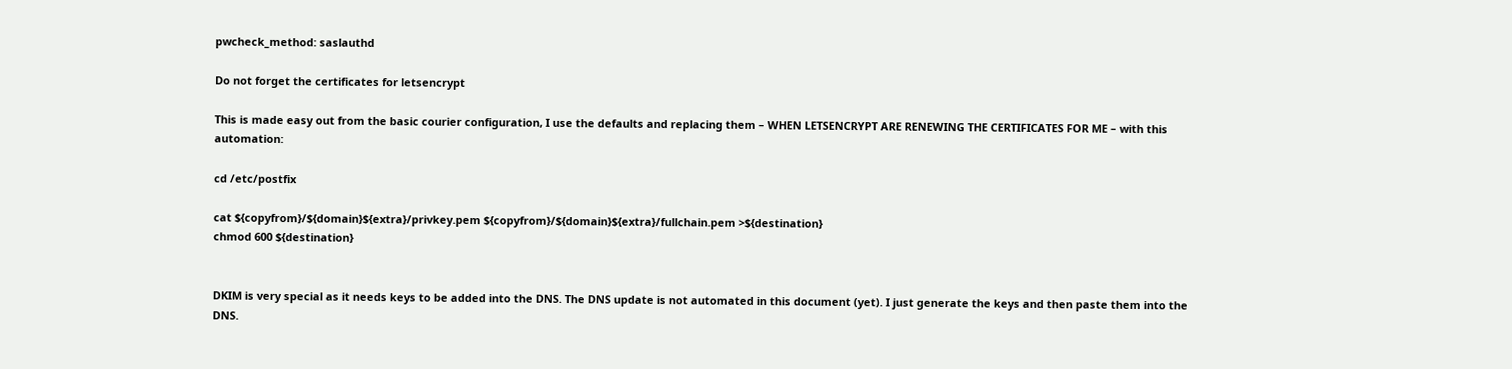pwcheck_method: saslauthd

Do not forget the certificates for letsencrypt

This is made easy out from the basic courier configuration, I use the defaults and replacing them – WHEN LETSENCRYPT ARE RENEWING THE CERTIFICATES FOR ME – with this automation:

cd /etc/postfix

cat ${copyfrom}/${domain}${extra}/privkey.pem ${copyfrom}/${domain}${extra}/fullchain.pem >${destination}
chmod 600 ${destination}


DKIM is very special as it needs keys to be added into the DNS. The DNS update is not automated in this document (yet). I just generate the keys and then paste them into the DNS.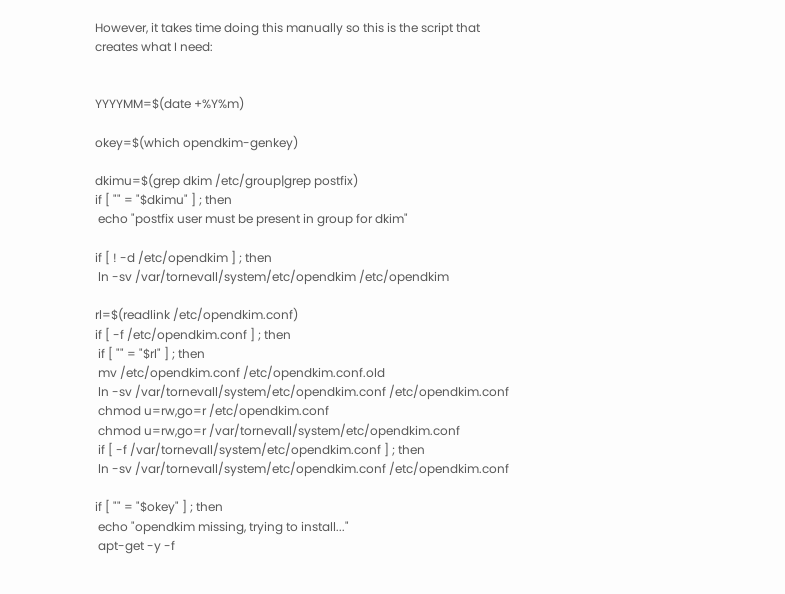However, it takes time doing this manually so this is the script that creates what I need:


YYYYMM=$(date +%Y%m)

okey=$(which opendkim-genkey)

dkimu=$(grep dkim /etc/group|grep postfix)
if [ "" = "$dkimu" ] ; then
 echo "postfix user must be present in group for dkim"

if [ ! -d /etc/opendkim ] ; then
 ln -sv /var/tornevall/system/etc/opendkim /etc/opendkim

rl=$(readlink /etc/opendkim.conf)
if [ -f /etc/opendkim.conf ] ; then
 if [ "" = "$rl" ] ; then
 mv /etc/opendkim.conf /etc/opendkim.conf.old
 ln -sv /var/tornevall/system/etc/opendkim.conf /etc/opendkim.conf
 chmod u=rw,go=r /etc/opendkim.conf
 chmod u=rw,go=r /var/tornevall/system/etc/opendkim.conf
 if [ -f /var/tornevall/system/etc/opendkim.conf ] ; then
 ln -sv /var/tornevall/system/etc/opendkim.conf /etc/opendkim.conf

if [ "" = "$okey" ] ; then
 echo "opendkim missing, trying to install..."
 apt-get -y -f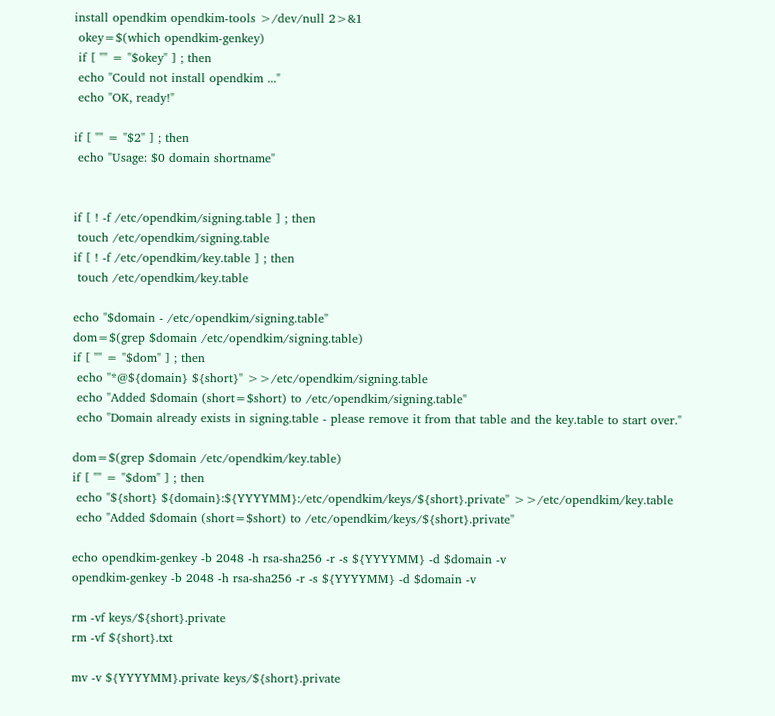install opendkim opendkim-tools >/dev/null 2>&1
 okey=$(which opendkim-genkey)
 if [ "" = "$okey" ] ; then
 echo "Could not install opendkim ..."
 echo "OK, ready!"

if [ "" = "$2" ] ; then
 echo "Usage: $0 domain shortname"


if [ ! -f /etc/opendkim/signing.table ] ; then
 touch /etc/opendkim/signing.table
if [ ! -f /etc/opendkim/key.table ] ; then
 touch /etc/opendkim/key.table

echo "$domain - /etc/opendkim/signing.table"
dom=$(grep $domain /etc/opendkim/signing.table)
if [ "" = "$dom" ] ; then
 echo "*@${domain} ${short}" >>/etc/opendkim/signing.table
 echo "Added $domain (short=$short) to /etc/opendkim/signing.table"
 echo "Domain already exists in signing.table - please remove it from that table and the key.table to start over."

dom=$(grep $domain /etc/opendkim/key.table)
if [ "" = "$dom" ] ; then
 echo "${short} ${domain}:${YYYYMM}:/etc/opendkim/keys/${short}.private" >>/etc/opendkim/key.table
 echo "Added $domain (short=$short) to /etc/opendkim/keys/${short}.private"

echo opendkim-genkey -b 2048 -h rsa-sha256 -r -s ${YYYYMM} -d $domain -v
opendkim-genkey -b 2048 -h rsa-sha256 -r -s ${YYYYMM} -d $domain -v

rm -vf keys/${short}.private
rm -vf ${short}.txt

mv -v ${YYYYMM}.private keys/${short}.private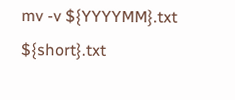mv -v ${YYYYMM}.txt ${short}.txt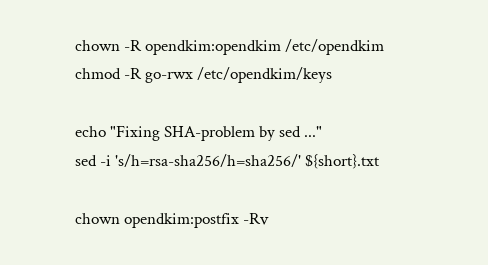chown -R opendkim:opendkim /etc/opendkim
chmod -R go-rwx /etc/opendkim/keys

echo "Fixing SHA-problem by sed ..."
sed -i 's/h=rsa-sha256/h=sha256/' ${short}.txt

chown opendkim:postfix -Rv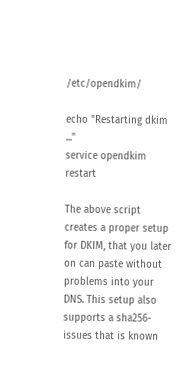/etc/opendkim/

echo "Restarting dkim ..."
service opendkim restart

The above script creates a proper setup for DKIM, that you later on can paste without problems into your DNS. This setup also supports a sha256-issues that is known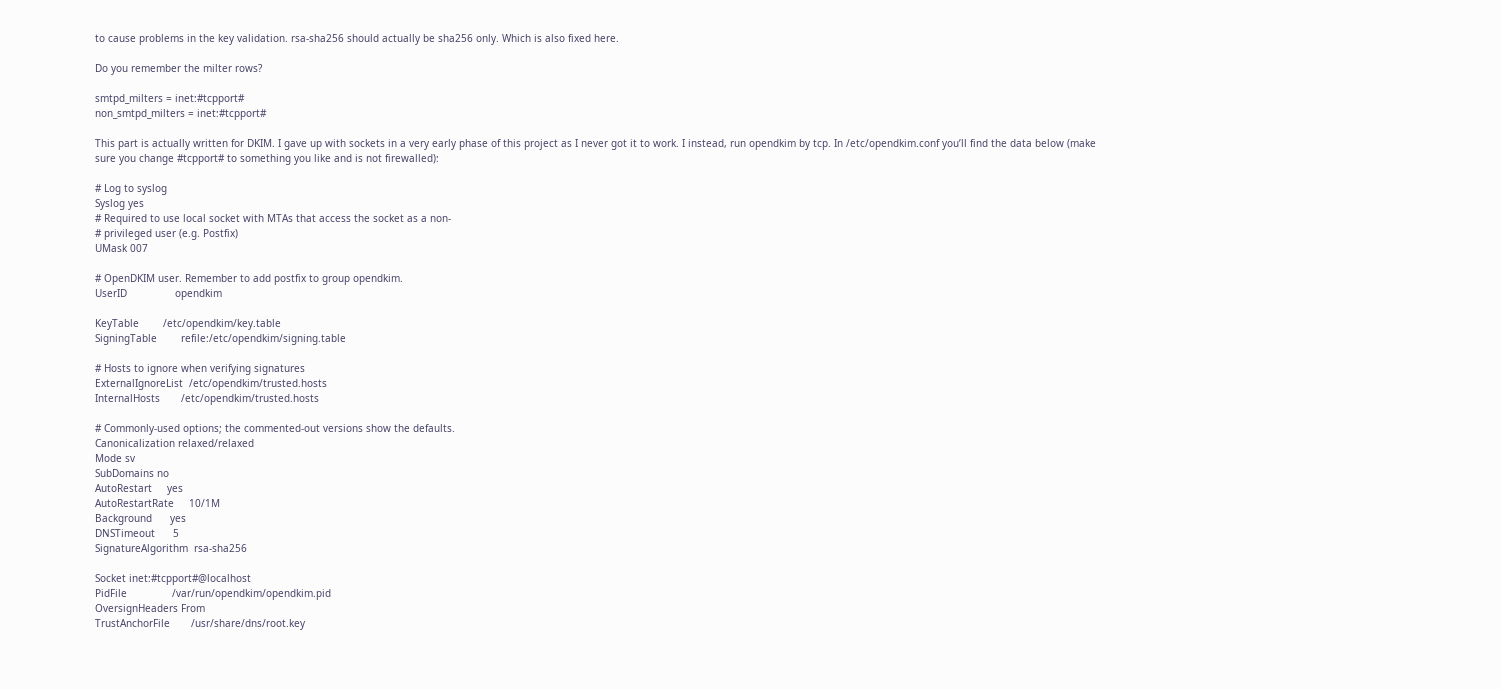to cause problems in the key validation. rsa-sha256 should actually be sha256 only. Which is also fixed here.

Do you remember the milter rows?

smtpd_milters = inet:#tcpport#
non_smtpd_milters = inet:#tcpport#

This part is actually written for DKIM. I gave up with sockets in a very early phase of this project as I never got it to work. I instead, run opendkim by tcp. In /etc/opendkim.conf you’ll find the data below (make sure you change #tcpport# to something you like and is not firewalled):

# Log to syslog
Syslog yes
# Required to use local socket with MTAs that access the socket as a non-
# privileged user (e.g. Postfix)
UMask 007

# OpenDKIM user. Remember to add postfix to group opendkim.
UserID                opendkim

KeyTable        /etc/opendkim/key.table
SigningTable        refile:/etc/opendkim/signing.table

# Hosts to ignore when verifying signatures
ExternalIgnoreList  /etc/opendkim/trusted.hosts
InternalHosts       /etc/opendkim/trusted.hosts

# Commonly-used options; the commented-out versions show the defaults.
Canonicalization relaxed/relaxed
Mode sv
SubDomains no
AutoRestart     yes
AutoRestartRate     10/1M
Background      yes
DNSTimeout      5
SignatureAlgorithm  rsa-sha256

Socket inet:#tcpport#@localhost
PidFile               /var/run/opendkim/opendkim.pid
OversignHeaders From
TrustAnchorFile       /usr/share/dns/root.key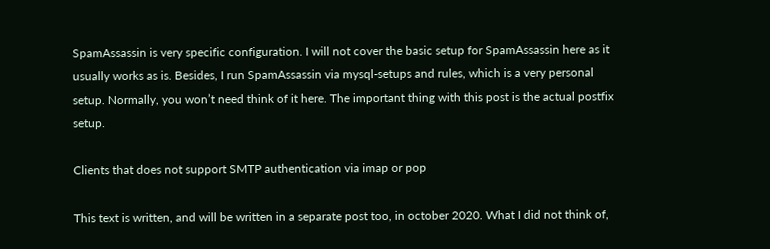SpamAssassin is very specific configuration. I will not cover the basic setup for SpamAssassin here as it usually works as is. Besides, I run SpamAssassin via mysql-setups and rules, which is a very personal setup. Normally, you won’t need think of it here. The important thing with this post is the actual postfix setup.

Clients that does not support SMTP authentication via imap or pop

This text is written, and will be written in a separate post too, in october 2020. What I did not think of,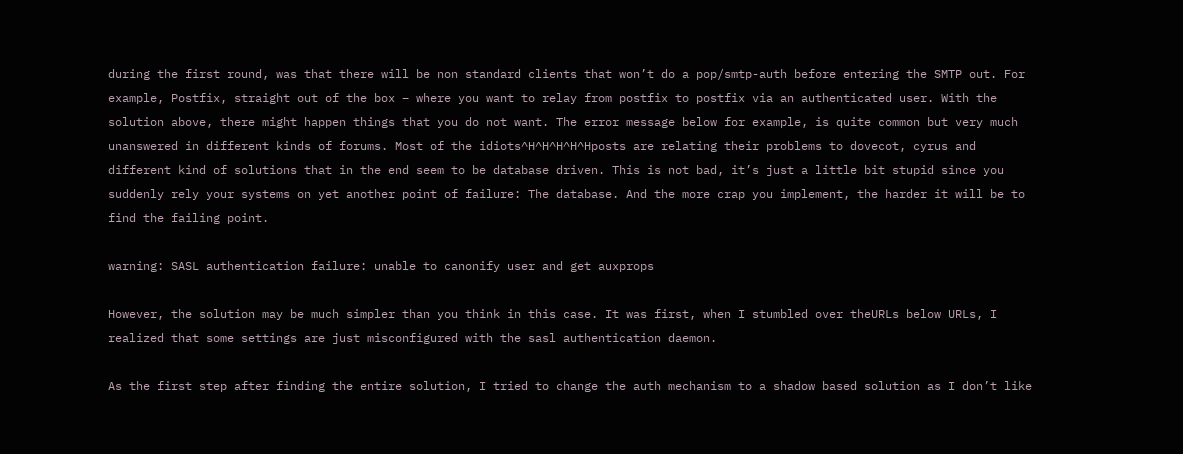during the first round, was that there will be non standard clients that won’t do a pop/smtp-auth before entering the SMTP out. For example, Postfix, straight out of the box – where you want to relay from postfix to postfix via an authenticated user. With the solution above, there might happen things that you do not want. The error message below for example, is quite common but very much unanswered in different kinds of forums. Most of the idiots^H^H^H^H^Hposts are relating their problems to dovecot, cyrus and different kind of solutions that in the end seem to be database driven. This is not bad, it’s just a little bit stupid since you suddenly rely your systems on yet another point of failure: The database. And the more crap you implement, the harder it will be to find the failing point.

warning: SASL authentication failure: unable to canonify user and get auxprops

However, the solution may be much simpler than you think in this case. It was first, when I stumbled over theURLs below URLs, I realized that some settings are just misconfigured with the sasl authentication daemon.

As the first step after finding the entire solution, I tried to change the auth mechanism to a shadow based solution as I don’t like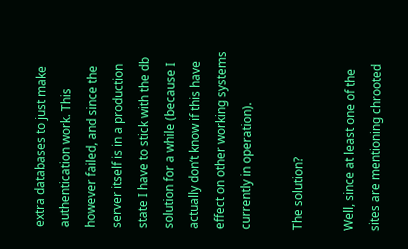extra databases to just make authentication work. This however failed, and since the server itself is in a production state I have to stick with the db solution for a while (because I actually don’t know if this have effect on other working systems currently in operation).

The solution?

Well, since at least one of the sites are mentioning chrooted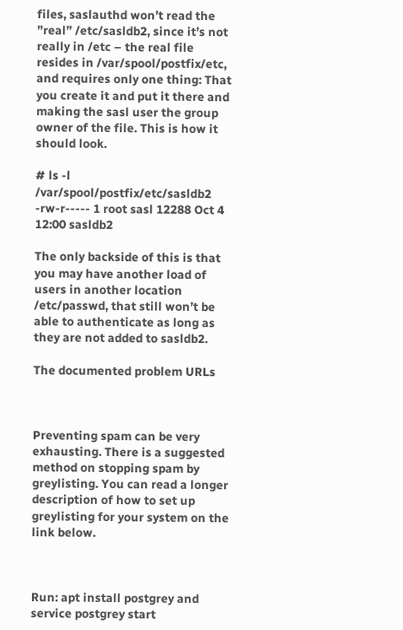files, saslauthd won’t read the ”real” /etc/sasldb2, since it’s not really in /etc – the real file resides in /var/spool/postfix/etc, and requires only one thing: That you create it and put it there and making the sasl user the group owner of the file. This is how it should look.

# ls -l /var/spool/postfix/etc/sasldb2
-rw-r----- 1 root sasl 12288 Oct 4 12:00 sasldb2

The only backside of this is that you may have another load of users in another location /etc/passwd, that still won’t be able to authenticate as long as they are not added to sasldb2.

The documented problem URLs



Preventing spam can be very exhausting. There is a suggested method on stopping spam by greylisting. You can read a longer description of how to set up greylisting for your system on the link below.



Run: apt install postgrey and service postgrey start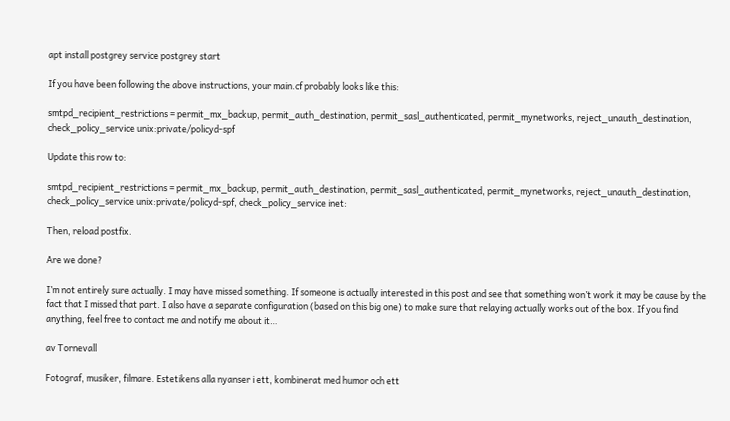apt install postgrey service postgrey start

If you have been following the above instructions, your main.cf probably looks like this:

smtpd_recipient_restrictions = permit_mx_backup, permit_auth_destination, permit_sasl_authenticated, permit_mynetworks, reject_unauth_destination, check_policy_service unix:private/policyd-spf

Update this row to:

smtpd_recipient_restrictions = permit_mx_backup, permit_auth_destination, permit_sasl_authenticated, permit_mynetworks, reject_unauth_destination, check_policy_service unix:private/policyd-spf, check_policy_service inet:

Then, reload postfix.

Are we done?

I’m not entirely sure actually. I may have missed something. If someone is actually interested in this post and see that something won’t work it may be cause by the fact that I missed that part. I also have a separate configuration (based on this big one) to make sure that relaying actually works out of the box. If you find anything, feel free to contact me and notify me about it…

av Tornevall

Fotograf, musiker, filmare. Estetikens alla nyanser i ett, kombinerat med humor och ett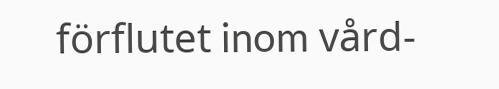förflutet inom vård-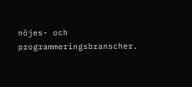nöjes- och programmeringsbranscher.